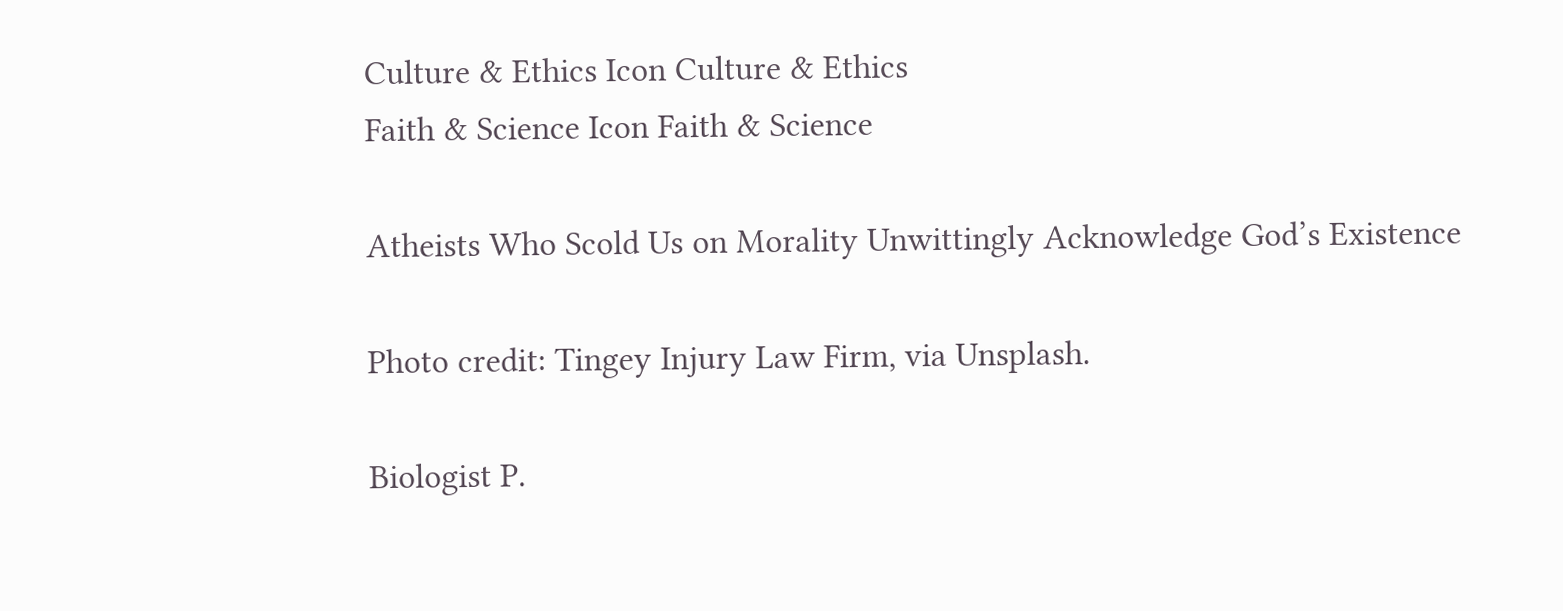Culture & Ethics Icon Culture & Ethics
Faith & Science Icon Faith & Science

Atheists Who Scold Us on Morality Unwittingly Acknowledge God’s Existence

Photo credit: Tingey Injury Law Firm, via Unsplash.

Biologist P.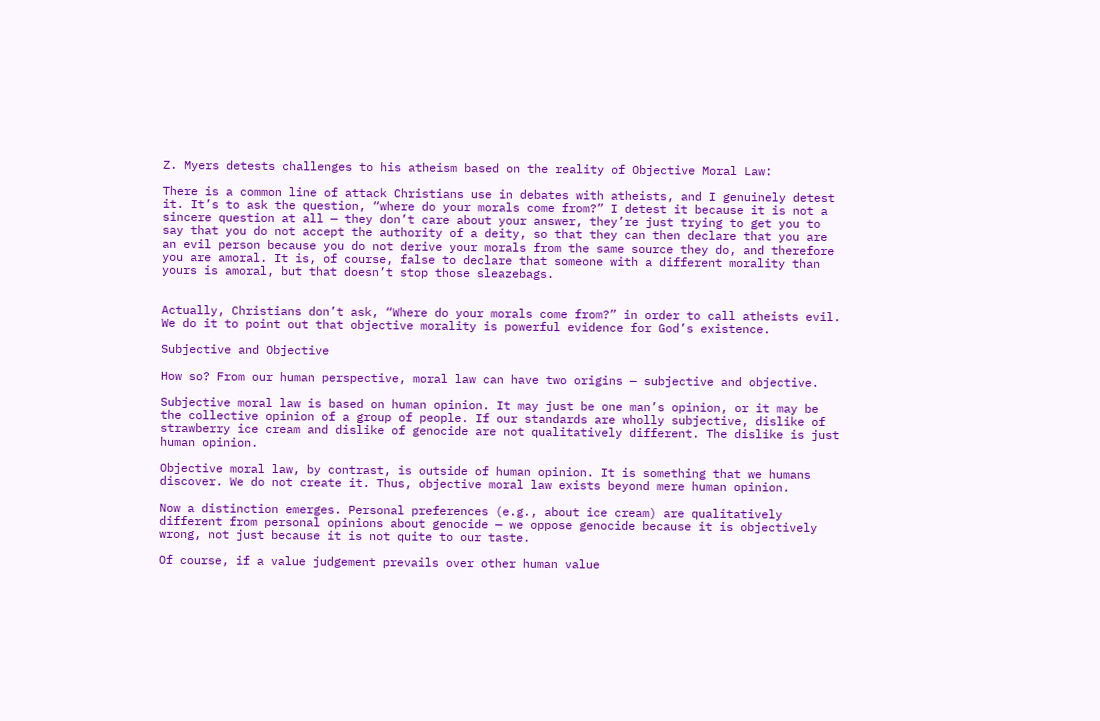Z. Myers detests challenges to his atheism based on the reality of Objective Moral Law:

There is a common line of attack Christians use in debates with atheists, and I genuinely detest it. It’s to ask the question, “where do your morals come from?” I detest it because it is not a sincere question at all — they don’t care about your answer, they’re just trying to get you to say that you do not accept the authority of a deity, so that they can then declare that you are an evil person because you do not derive your morals from the same source they do, and therefore you are amoral. It is, of course, false to declare that someone with a different morality than yours is amoral, but that doesn’t stop those sleazebags.


Actually, Christians don’t ask, “Where do your morals come from?” in order to call atheists evil. We do it to point out that objective morality is powerful evidence for God’s existence.

Subjective and Objective

How so? From our human perspective, moral law can have two origins — subjective and objective.

Subjective moral law is based on human opinion. It may just be one man’s opinion, or it may be the collective opinion of a group of people. If our standards are wholly subjective, dislike of strawberry ice cream and dislike of genocide are not qualitatively different. The dislike is just human opinion.

Objective moral law, by contrast, is outside of human opinion. It is something that we humans discover. We do not create it. Thus, objective moral law exists beyond mere human opinion.

Now a distinction emerges. Personal preferences (e.g., about ice cream) are qualitatively different from personal opinions about genocide — we oppose genocide because it is objectively wrong, not just because it is not quite to our taste.

Of course, if a value judgement prevails over other human value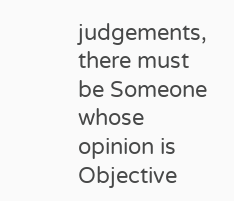judgements, there must be Someone whose opinion is Objective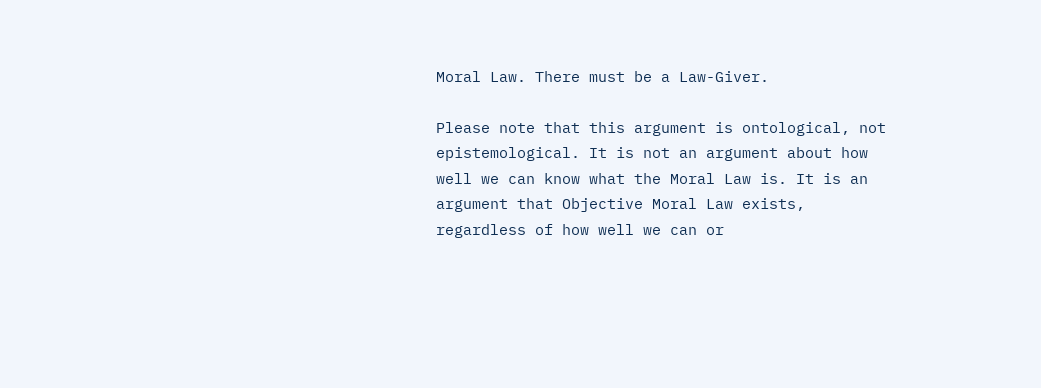Moral Law. There must be a Law-Giver.

Please note that this argument is ontological, not epistemological. It is not an argument about how well we can know what the Moral Law is. It is an argument that Objective Moral Law exists, regardless of how well we can or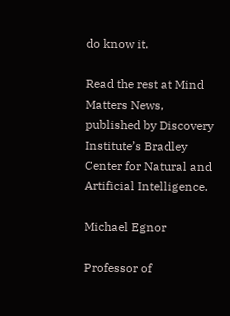do know it.

Read the rest at Mind Matters News, published by Discovery Institute’s Bradley Center for Natural and Artificial Intelligence.

Michael Egnor

Professor of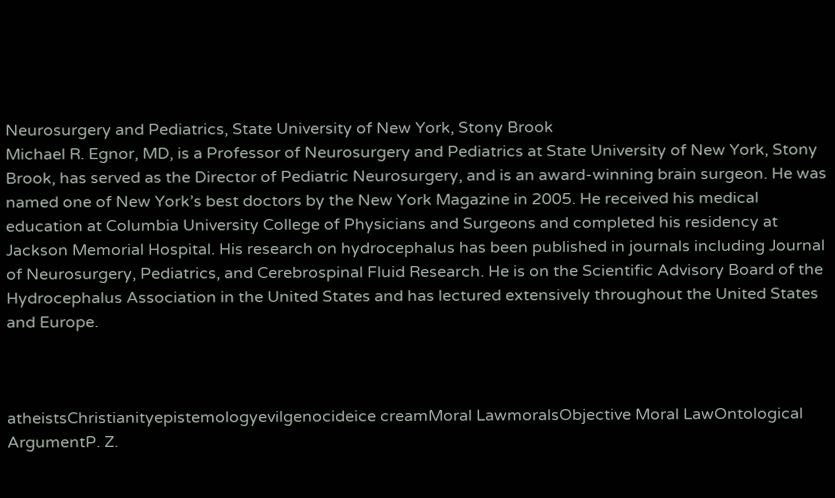Neurosurgery and Pediatrics, State University of New York, Stony Brook
Michael R. Egnor, MD, is a Professor of Neurosurgery and Pediatrics at State University of New York, Stony Brook, has served as the Director of Pediatric Neurosurgery, and is an award-winning brain surgeon. He was named one of New York’s best doctors by the New York Magazine in 2005. He received his medical education at Columbia University College of Physicians and Surgeons and completed his residency at Jackson Memorial Hospital. His research on hydrocephalus has been published in journals including Journal of Neurosurgery, Pediatrics, and Cerebrospinal Fluid Research. He is on the Scientific Advisory Board of the Hydrocephalus Association in the United States and has lectured extensively throughout the United States and Europe.



atheistsChristianityepistemologyevilgenocideice creamMoral LawmoralsObjective Moral LawOntological ArgumentP. Z.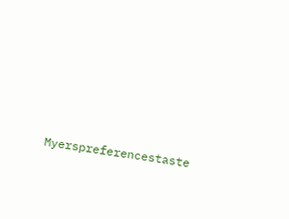Myerspreferencestaste